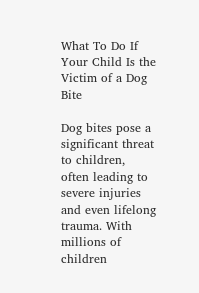What To Do If Your Child Is the Victim of a Dog Bite

Dog bites pose a significant threat to children, often leading to severe injuries and even lifelong trauma. With millions of children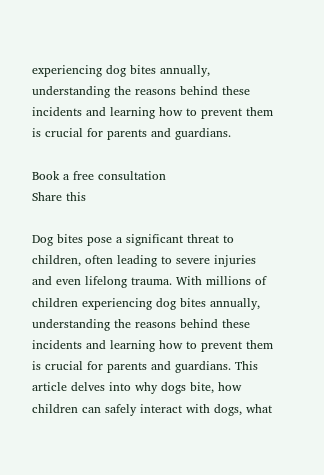experiencing dog bites annually, understanding the reasons behind these incidents and learning how to prevent them is crucial for parents and guardians.

Book a free consultation
Share this

Dog bites pose a significant threat to children, often leading to severe injuries and even lifelong trauma. With millions of children experiencing dog bites annually, understanding the reasons behind these incidents and learning how to prevent them is crucial for parents and guardians. This article delves into why dogs bite, how children can safely interact with dogs, what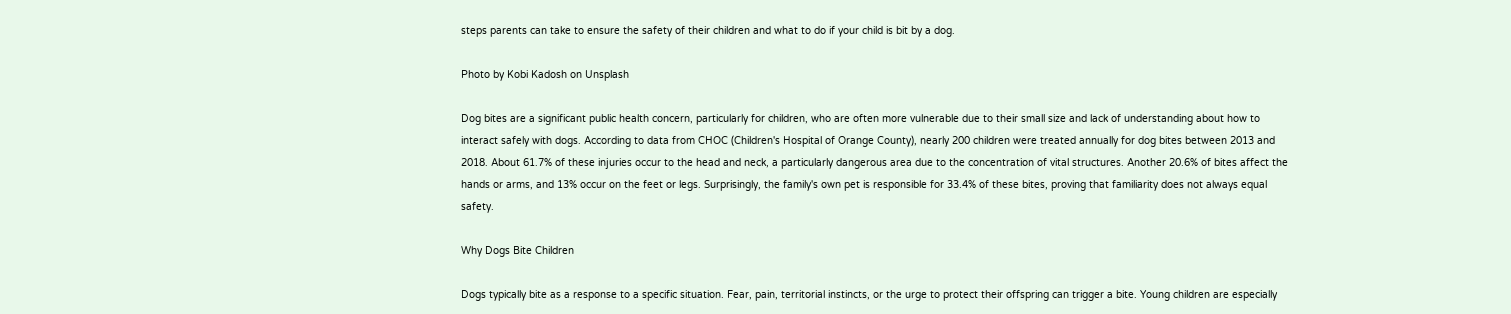steps parents can take to ensure the safety of their children and what to do if your child is bit by a dog.

Photo by Kobi Kadosh on Unsplash

Dog bites are a significant public health concern, particularly for children, who are often more vulnerable due to their small size and lack of understanding about how to interact safely with dogs. According to data from CHOC (Children's Hospital of Orange County), nearly 200 children were treated annually for dog bites between 2013 and 2018. About 61.7% of these injuries occur to the head and neck, a particularly dangerous area due to the concentration of vital structures. Another 20.6% of bites affect the hands or arms, and 13% occur on the feet or legs. Surprisingly, the family's own pet is responsible for 33.4% of these bites, proving that familiarity does not always equal safety.

Why Dogs Bite Children

Dogs typically bite as a response to a specific situation. Fear, pain, territorial instincts, or the urge to protect their offspring can trigger a bite. Young children are especially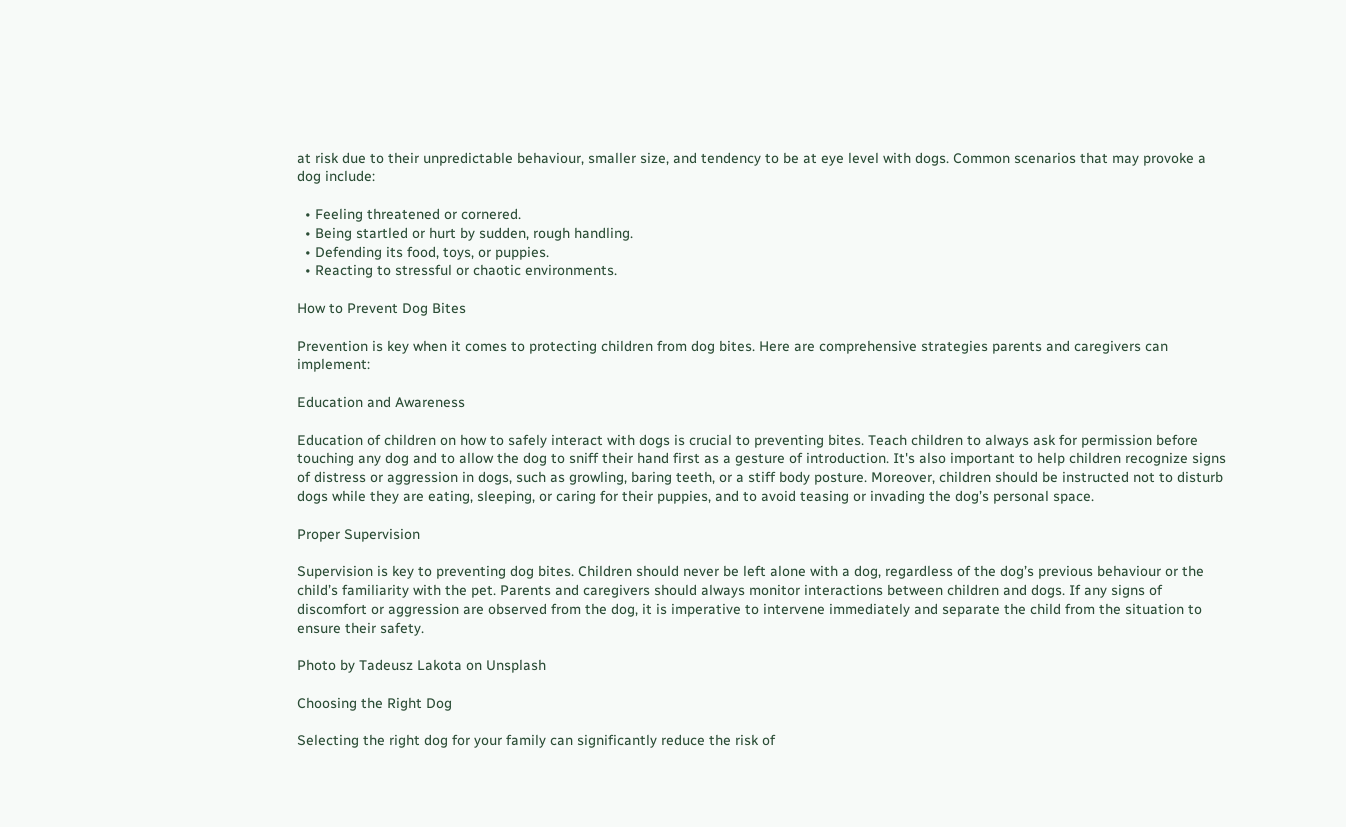at risk due to their unpredictable behaviour, smaller size, and tendency to be at eye level with dogs. Common scenarios that may provoke a dog include:

  • Feeling threatened or cornered.
  • Being startled or hurt by sudden, rough handling.
  • Defending its food, toys, or puppies.
  • Reacting to stressful or chaotic environments.

How to Prevent Dog Bites

Prevention is key when it comes to protecting children from dog bites. Here are comprehensive strategies parents and caregivers can implement:

Education and Awareness

Education of children on how to safely interact with dogs is crucial to preventing bites. Teach children to always ask for permission before touching any dog and to allow the dog to sniff their hand first as a gesture of introduction. It's also important to help children recognize signs of distress or aggression in dogs, such as growling, baring teeth, or a stiff body posture. Moreover, children should be instructed not to disturb dogs while they are eating, sleeping, or caring for their puppies, and to avoid teasing or invading the dog’s personal space.

Proper Supervision

Supervision is key to preventing dog bites. Children should never be left alone with a dog, regardless of the dog’s previous behaviour or the child’s familiarity with the pet. Parents and caregivers should always monitor interactions between children and dogs. If any signs of discomfort or aggression are observed from the dog, it is imperative to intervene immediately and separate the child from the situation to ensure their safety.

Photo by Tadeusz Lakota on Unsplash

Choosing the Right Dog

Selecting the right dog for your family can significantly reduce the risk of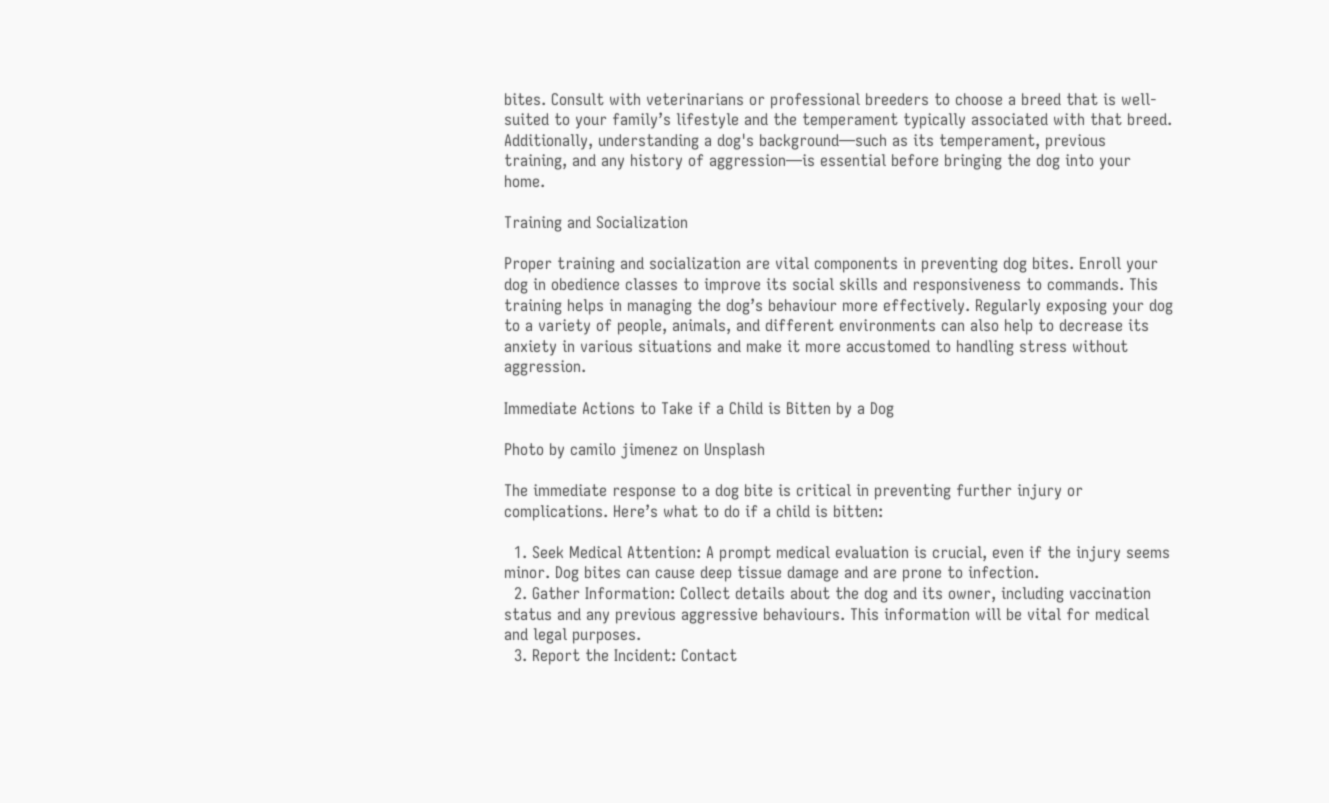bites. Consult with veterinarians or professional breeders to choose a breed that is well-suited to your family’s lifestyle and the temperament typically associated with that breed. Additionally, understanding a dog's background—such as its temperament, previous training, and any history of aggression—is essential before bringing the dog into your home.

Training and Socialization

Proper training and socialization are vital components in preventing dog bites. Enroll your dog in obedience classes to improve its social skills and responsiveness to commands. This training helps in managing the dog’s behaviour more effectively. Regularly exposing your dog to a variety of people, animals, and different environments can also help to decrease its anxiety in various situations and make it more accustomed to handling stress without aggression.

Immediate Actions to Take if a Child is Bitten by a Dog

Photo by camilo jimenez on Unsplash

The immediate response to a dog bite is critical in preventing further injury or complications. Here’s what to do if a child is bitten:

  1. Seek Medical Attention: A prompt medical evaluation is crucial, even if the injury seems minor. Dog bites can cause deep tissue damage and are prone to infection.
  2. Gather Information: Collect details about the dog and its owner, including vaccination status and any previous aggressive behaviours. This information will be vital for medical and legal purposes.
  3. Report the Incident: Contact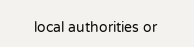local authorities or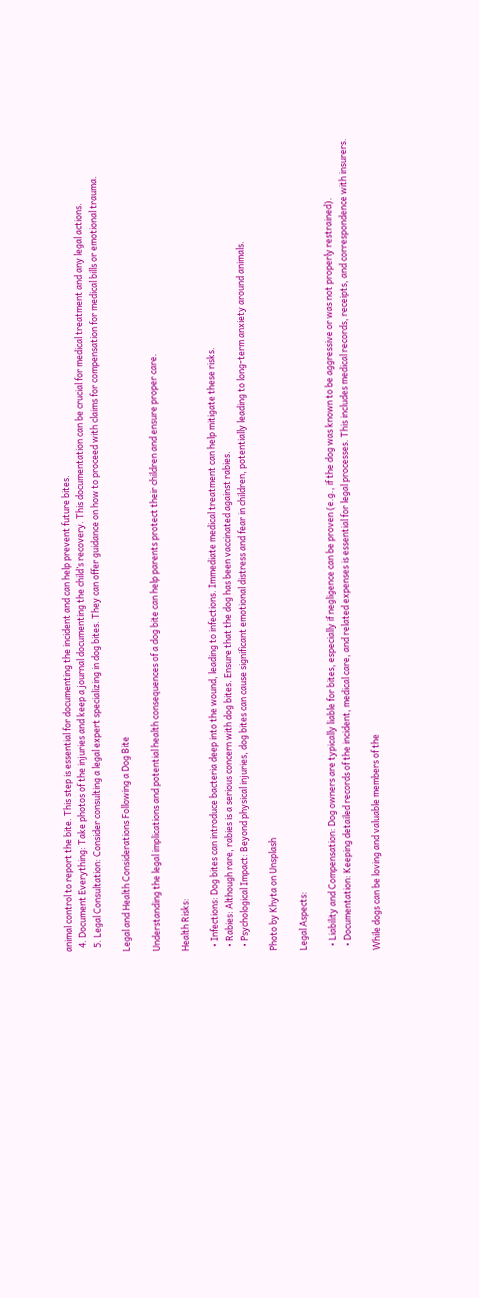animal control to report the bite. This step is essential for documenting the incident and can help prevent future bites.
  4. Document Everything: Take photos of the injuries and keep a journal documenting the child’s recovery. This documentation can be crucial for medical treatment and any legal actions.
  5. Legal Consultation: Consider consulting a legal expert specializing in dog bites. They can offer guidance on how to proceed with claims for compensation for medical bills or emotional trauma.

Legal and Health Considerations Following a Dog Bite

Understanding the legal implications and potential health consequences of a dog bite can help parents protect their children and ensure proper care.

Health Risks:

  • Infections: Dog bites can introduce bacteria deep into the wound, leading to infections. Immediate medical treatment can help mitigate these risks.
  • Rabies: Although rare, rabies is a serious concern with dog bites. Ensure that the dog has been vaccinated against rabies.
  • Psychological Impact: Beyond physical injuries, dog bites can cause significant emotional distress and fear in children, potentially leading to long-term anxiety around animals.

Photo by Khyta on Unsplash

Legal Aspects:

  • Liability and Compensation: Dog owners are typically liable for bites, especially if negligence can be proven (e.g., if the dog was known to be aggressive or was not properly restrained).
  • Documentation: Keeping detailed records of the incident, medical care, and related expenses is essential for legal processes. This includes medical records, receipts, and correspondence with insurers.

While dogs can be loving and valuable members of the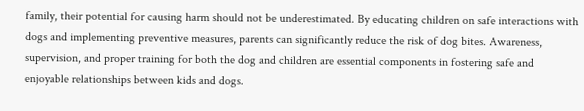family, their potential for causing harm should not be underestimated. By educating children on safe interactions with dogs and implementing preventive measures, parents can significantly reduce the risk of dog bites. Awareness, supervision, and proper training for both the dog and children are essential components in fostering safe and enjoyable relationships between kids and dogs.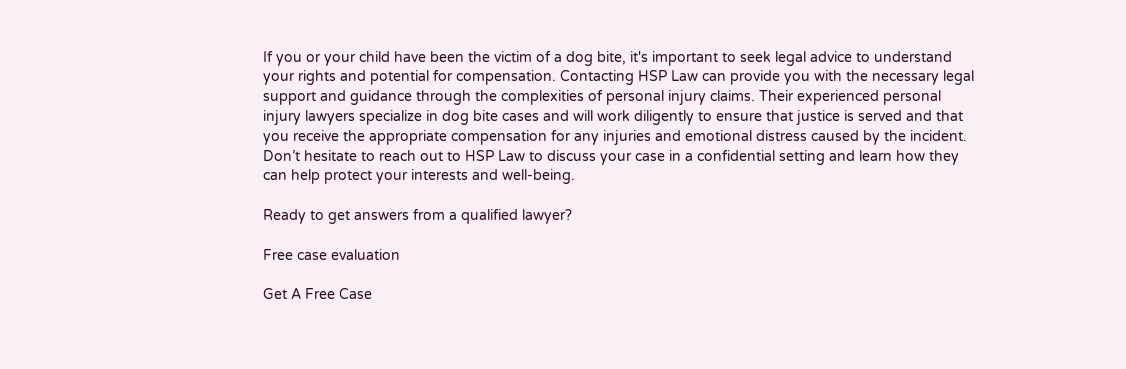If you or your child have been the victim of a dog bite, it's important to seek legal advice to understand your rights and potential for compensation. Contacting HSP Law can provide you with the necessary legal support and guidance through the complexities of personal injury claims. Their experienced personal injury lawyers specialize in dog bite cases and will work diligently to ensure that justice is served and that you receive the appropriate compensation for any injuries and emotional distress caused by the incident. Don’t hesitate to reach out to HSP Law to discuss your case in a confidential setting and learn how they can help protect your interests and well-being.

Ready to get answers from a qualified lawyer?

Free case evaluation

Get A Free Case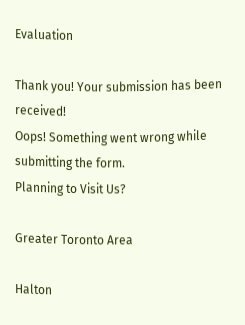Evaluation

Thank you! Your submission has been received!
Oops! Something went wrong while submitting the form.
Planning to Visit Us?

Greater Toronto Area

Halton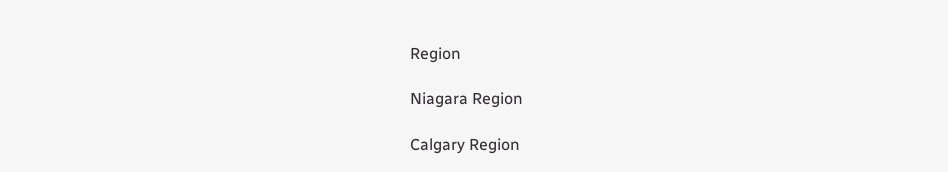Region

Niagara Region

Calgary Region